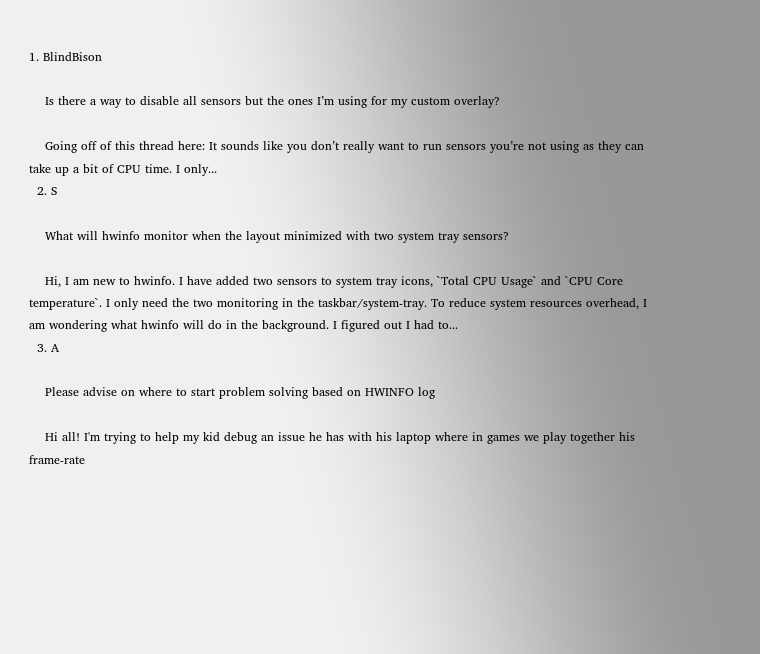1. BlindBison

    Is there a way to disable all sensors but the ones I’m using for my custom overlay?

    Going off of this thread here: It sounds like you don’t really want to run sensors you’re not using as they can take up a bit of CPU time. I only...
  2. S

    What will hwinfo monitor when the layout minimized with two system tray sensors?

    Hi, I am new to hwinfo. I have added two sensors to system tray icons, `Total CPU Usage` and `CPU Core temperature`. I only need the two monitoring in the taskbar/system-tray. To reduce system resources overhead, I am wondering what hwinfo will do in the background. I figured out I had to...
  3. A

    Please advise on where to start problem solving based on HWINFO log

    Hi all! I'm trying to help my kid debug an issue he has with his laptop where in games we play together his frame-rate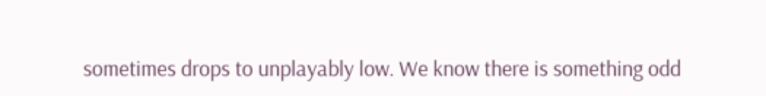sometimes drops to unplayably low. We know there is something odd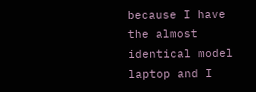because I have the almost identical model laptop and I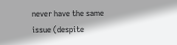never have the same issue (despite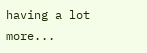having a lot more...